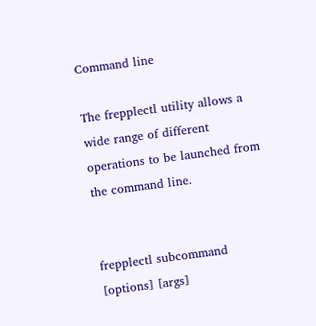Command line

The frepplectl utility allows a wide range of different operations to be launched from the command line.


frepplectl subcommand [options] [args]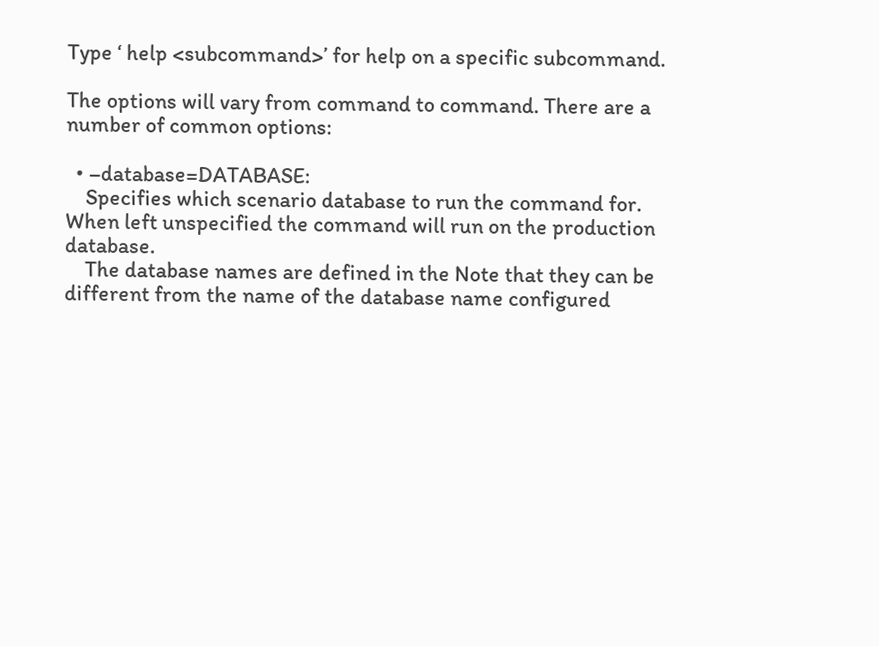Type ‘ help <subcommand>’ for help on a specific subcommand.

The options will vary from command to command. There are a number of common options:

  • –database=DATABASE:
    Specifies which scenario database to run the command for. When left unspecified the command will run on the production database.
    The database names are defined in the Note that they can be different from the name of the database name configured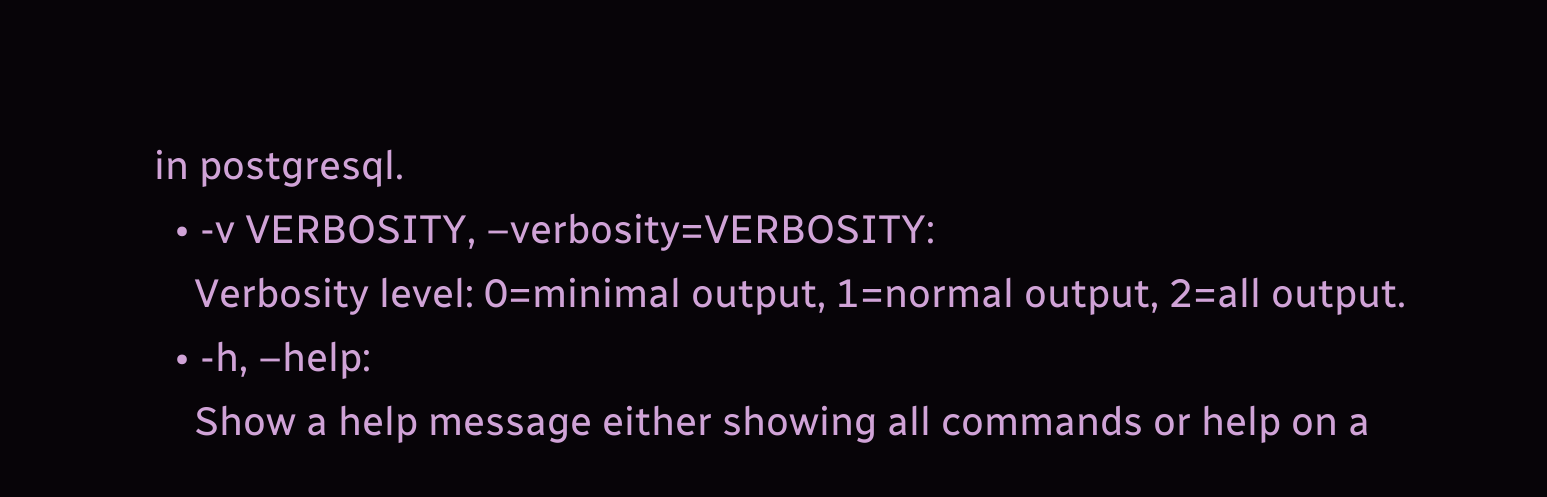in postgresql.
  • -v VERBOSITY, –verbosity=VERBOSITY:
    Verbosity level: 0=minimal output, 1=normal output, 2=all output.
  • -h, –help:
    Show a help message either showing all commands or help on a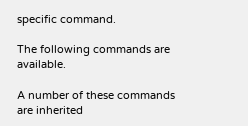specific command.

The following commands are available.

A number of these commands are inherited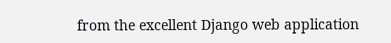from the excellent Django web application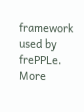framework used by frePPLe. More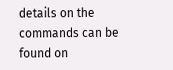details on the commands can be found on